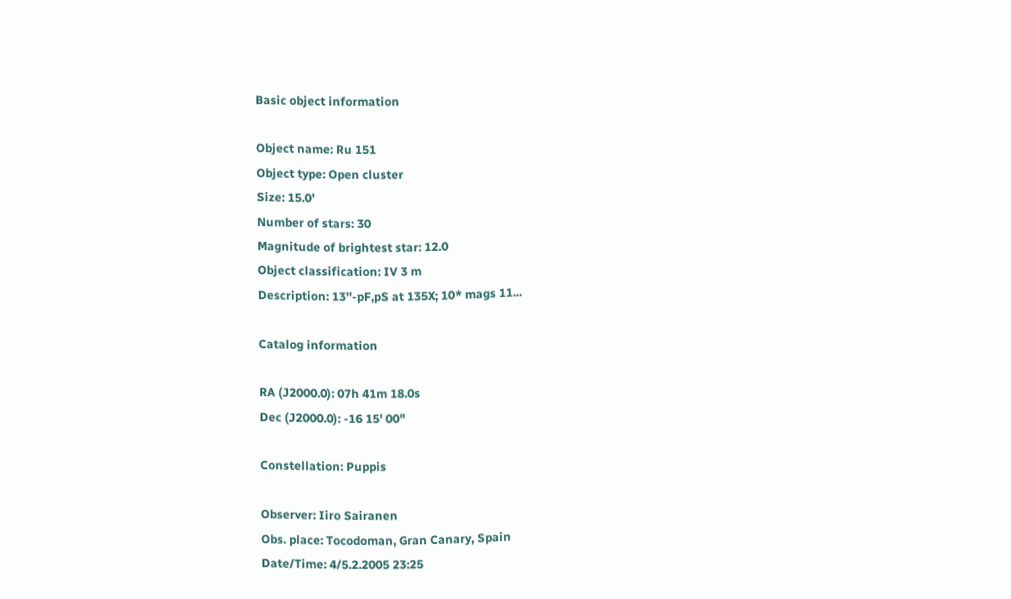Basic object information

Object name: Ru 151
Object type: Open cluster
Size: 15.0'
Number of stars: 30
Magnitude of brightest star: 12.0
Object classification: IV 3 m
Description: 13''-pF,pS at 135X; 10* mags 11...

Catalog information

RA (J2000.0): 07h 41m 18.0s
Dec (J2000.0): -16 15' 00"

Constellation: Puppis

Observer: Iiro Sairanen
Obs. place: Tocodoman, Gran Canary, Spain
Date/Time: 4/5.2.2005 23:25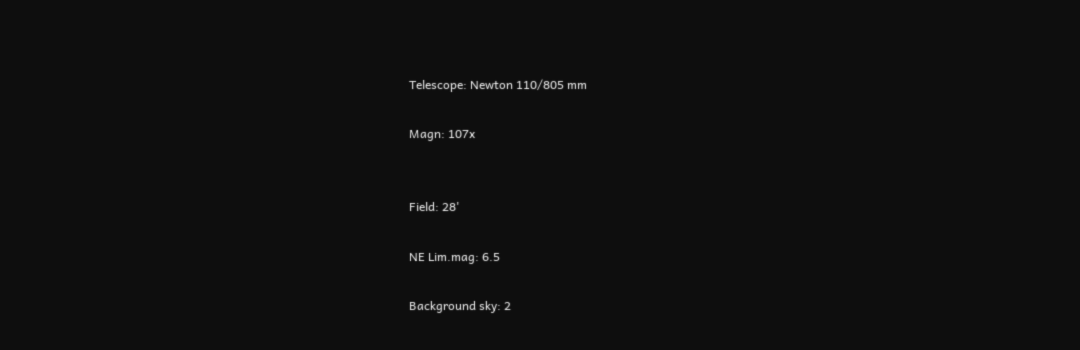Telescope: Newton 110/805 mm

Magn: 107x


Field: 28'

NE Lim.mag: 6.5

Background sky: 2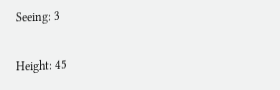Seeing: 3

Height: 45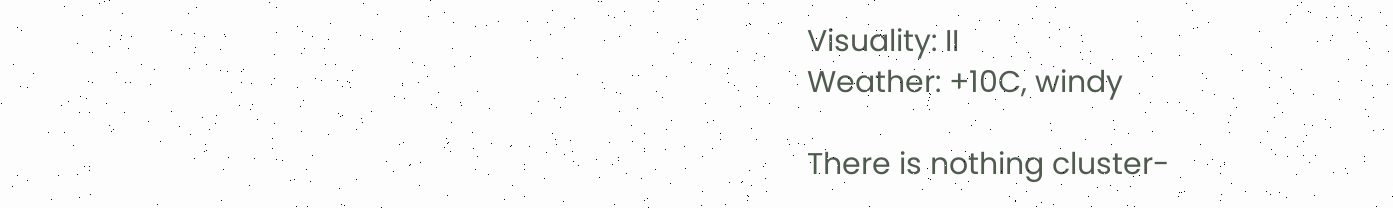Visuality: II
Weather: +10C, windy

There is nothing cluster-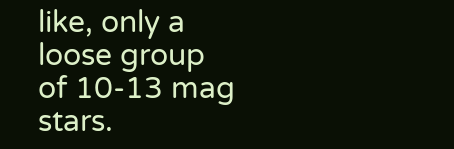like, only a loose group of 10-13 mag stars.